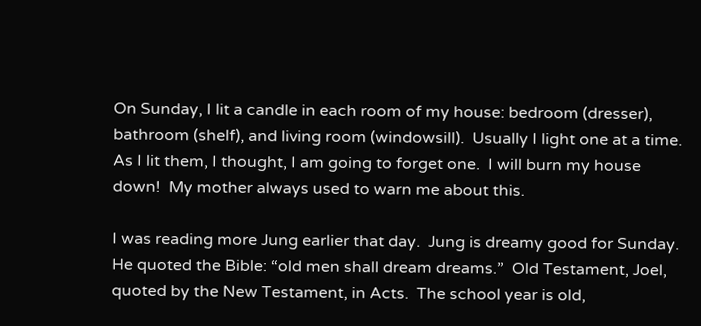On Sunday, I lit a candle in each room of my house: bedroom (dresser), bathroom (shelf), and living room (windowsill).  Usually I light one at a time.  As I lit them, I thought, I am going to forget one.  I will burn my house down!  My mother always used to warn me about this.

I was reading more Jung earlier that day.  Jung is dreamy good for Sunday.  He quoted the Bible: “old men shall dream dreams.”  Old Testament, Joel, quoted by the New Testament, in Acts.  The school year is old,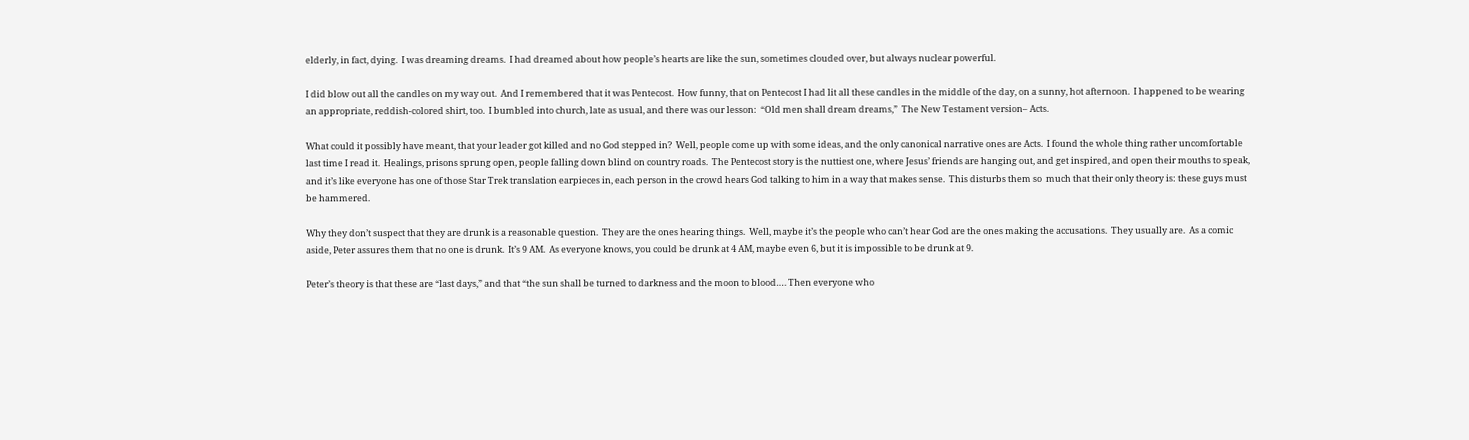elderly, in fact, dying.  I was dreaming dreams.  I had dreamed about how people’s hearts are like the sun, sometimes clouded over, but always nuclear powerful.

I did blow out all the candles on my way out.  And I remembered that it was Pentecost.  How funny, that on Pentecost I had lit all these candles in the middle of the day, on a sunny, hot afternoon.  I happened to be wearing an appropriate, reddish-colored shirt, too.  I bumbled into church, late as usual, and there was our lesson:  “Old men shall dream dreams,”  The New Testament version– Acts.

What could it possibly have meant, that your leader got killed and no God stepped in?  Well, people come up with some ideas, and the only canonical narrative ones are Acts.  I found the whole thing rather uncomfortable last time I read it.  Healings, prisons sprung open, people falling down blind on country roads.  The Pentecost story is the nuttiest one, where Jesus’ friends are hanging out, and get inspired, and open their mouths to speak, and it’s like everyone has one of those Star Trek translation earpieces in, each person in the crowd hears God talking to him in a way that makes sense.  This disturbs them so  much that their only theory is: these guys must be hammered.

Why they don’t suspect that they are drunk is a reasonable question.  They are the ones hearing things.  Well, maybe it’s the people who can’t hear God are the ones making the accusations.  They usually are.  As a comic aside, Peter assures them that no one is drunk.  It’s 9 AM.  As everyone knows, you could be drunk at 4 AM, maybe even 6, but it is impossible to be drunk at 9.

Peter’s theory is that these are “last days,” and that “the sun shall be turned to darkness and the moon to blood…. Then everyone who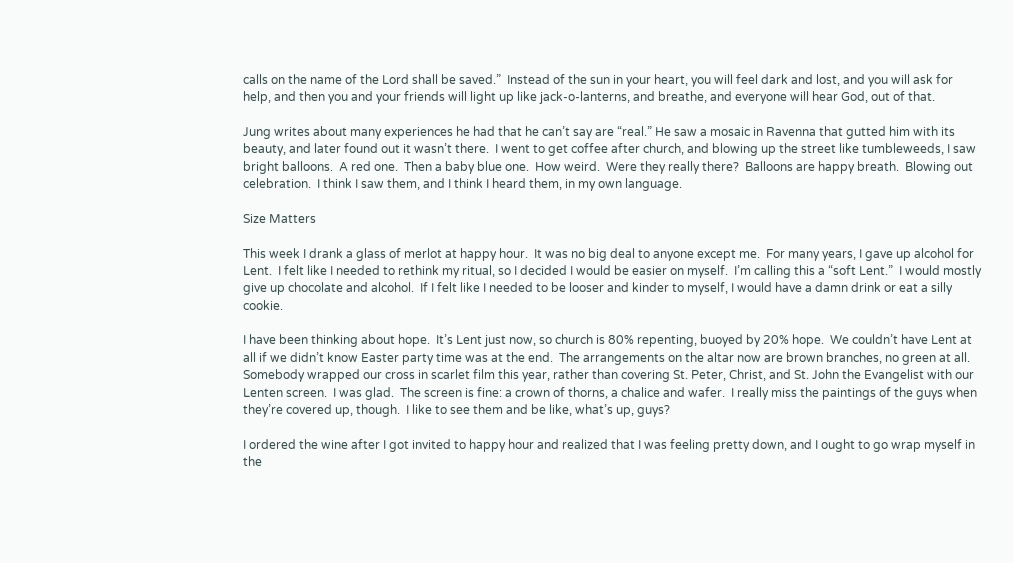calls on the name of the Lord shall be saved.”  Instead of the sun in your heart, you will feel dark and lost, and you will ask for help, and then you and your friends will light up like jack-o-lanterns, and breathe, and everyone will hear God, out of that.

Jung writes about many experiences he had that he can’t say are “real.” He saw a mosaic in Ravenna that gutted him with its beauty, and later found out it wasn’t there.  I went to get coffee after church, and blowing up the street like tumbleweeds, I saw bright balloons.  A red one.  Then a baby blue one.  How weird.  Were they really there?  Balloons are happy breath.  Blowing out celebration.  I think I saw them, and I think I heard them, in my own language.

Size Matters

This week I drank a glass of merlot at happy hour.  It was no big deal to anyone except me.  For many years, I gave up alcohol for Lent.  I felt like I needed to rethink my ritual, so I decided I would be easier on myself.  I’m calling this a “soft Lent.”  I would mostly give up chocolate and alcohol.  If I felt like I needed to be looser and kinder to myself, I would have a damn drink or eat a silly cookie.

I have been thinking about hope.  It’s Lent just now, so church is 80% repenting, buoyed by 20% hope.  We couldn’t have Lent at all if we didn’t know Easter party time was at the end.  The arrangements on the altar now are brown branches, no green at all.  Somebody wrapped our cross in scarlet film this year, rather than covering St. Peter, Christ, and St. John the Evangelist with our Lenten screen.  I was glad.  The screen is fine: a crown of thorns, a chalice and wafer.  I really miss the paintings of the guys when they’re covered up, though.  I like to see them and be like, what’s up, guys?

I ordered the wine after I got invited to happy hour and realized that I was feeling pretty down, and I ought to go wrap myself in the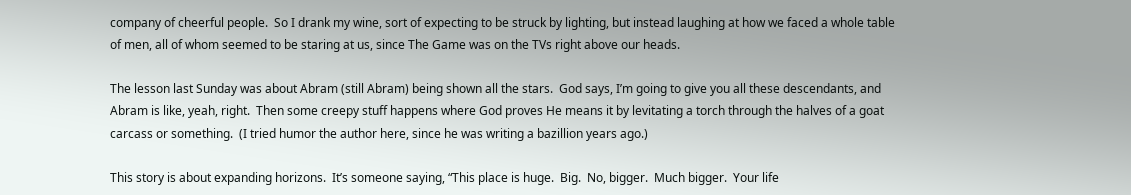company of cheerful people.  So I drank my wine, sort of expecting to be struck by lighting, but instead laughing at how we faced a whole table of men, all of whom seemed to be staring at us, since The Game was on the TVs right above our heads.

The lesson last Sunday was about Abram (still Abram) being shown all the stars.  God says, I’m going to give you all these descendants, and Abram is like, yeah, right.  Then some creepy stuff happens where God proves He means it by levitating a torch through the halves of a goat carcass or something.  (I tried humor the author here, since he was writing a bazillion years ago.)

This story is about expanding horizons.  It’s someone saying, “This place is huge.  Big.  No, bigger.  Much bigger.  Your life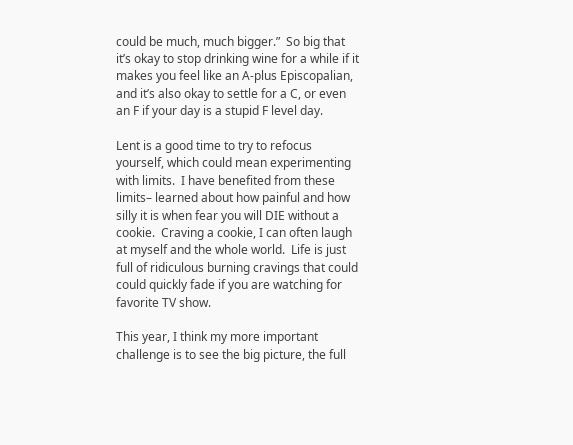could be much, much bigger.”  So big that it’s okay to stop drinking wine for a while if it makes you feel like an A-plus Episcopalian, and it’s also okay to settle for a C, or even an F if your day is a stupid F level day.

Lent is a good time to try to refocus yourself, which could mean experimenting with limits.  I have benefited from these limits– learned about how painful and how silly it is when fear you will DIE without a cookie.  Craving a cookie, I can often laugh at myself and the whole world.  Life is just full of ridiculous burning cravings that could could quickly fade if you are watching for favorite TV show.

This year, I think my more important challenge is to see the big picture, the full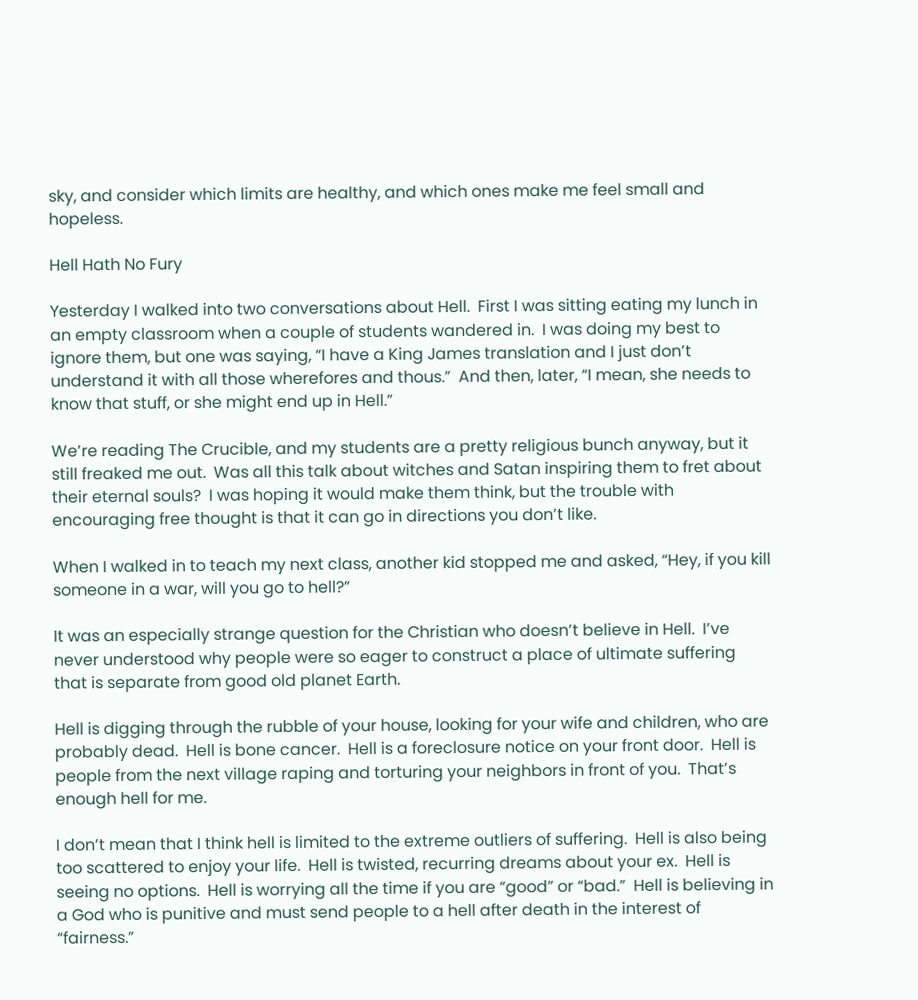sky, and consider which limits are healthy, and which ones make me feel small and hopeless.

Hell Hath No Fury

Yesterday I walked into two conversations about Hell.  First I was sitting eating my lunch in an empty classroom when a couple of students wandered in.  I was doing my best to ignore them, but one was saying, “I have a King James translation and I just don’t understand it with all those wherefores and thous.”  And then, later, “I mean, she needs to know that stuff, or she might end up in Hell.”

We’re reading The Crucible, and my students are a pretty religious bunch anyway, but it still freaked me out.  Was all this talk about witches and Satan inspiring them to fret about their eternal souls?  I was hoping it would make them think, but the trouble with encouraging free thought is that it can go in directions you don’t like.

When I walked in to teach my next class, another kid stopped me and asked, “Hey, if you kill someone in a war, will you go to hell?”

It was an especially strange question for the Christian who doesn’t believe in Hell.  I’ve never understood why people were so eager to construct a place of ultimate suffering that is separate from good old planet Earth.

Hell is digging through the rubble of your house, looking for your wife and children, who are probably dead.  Hell is bone cancer.  Hell is a foreclosure notice on your front door.  Hell is people from the next village raping and torturing your neighbors in front of you.  That’s enough hell for me.

I don’t mean that I think hell is limited to the extreme outliers of suffering.  Hell is also being too scattered to enjoy your life.  Hell is twisted, recurring dreams about your ex.  Hell is seeing no options.  Hell is worrying all the time if you are “good” or “bad.”  Hell is believing in a God who is punitive and must send people to a hell after death in the interest of “fairness.”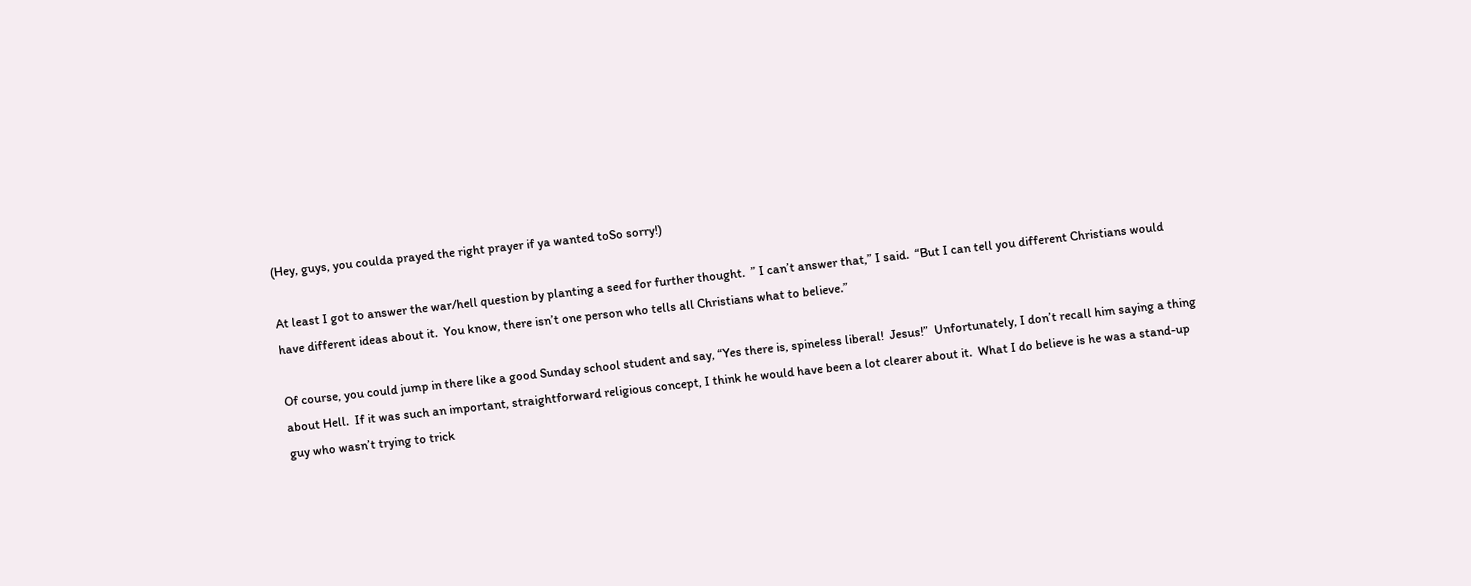(Hey, guys, you coulda prayed the right prayer if ya wanted toSo sorry!)

At least I got to answer the war/hell question by planting a seed for further thought.  ” I can’t answer that,” I said.  “But I can tell you different Christians would have different ideas about it.  You know, there isn’t one person who tells all Christians what to believe.”

Of course, you could jump in there like a good Sunday school student and say, “Yes there is, spineless liberal!  Jesus!”  Unfortunately, I don’t recall him saying a thing about Hell.  If it was such an important, straightforward religious concept, I think he would have been a lot clearer about it.  What I do believe is he was a stand-up guy who wasn’t trying to trick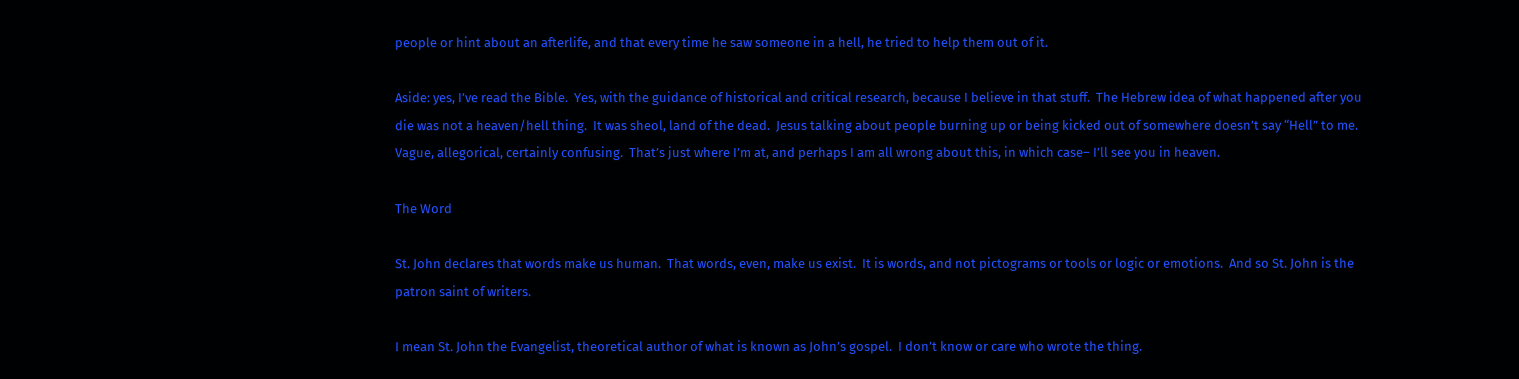people or hint about an afterlife, and that every time he saw someone in a hell, he tried to help them out of it.

Aside: yes, I’ve read the Bible.  Yes, with the guidance of historical and critical research, because I believe in that stuff.  The Hebrew idea of what happened after you die was not a heaven/hell thing.  It was sheol, land of the dead.  Jesus talking about people burning up or being kicked out of somewhere doesn’t say “Hell” to me.  Vague, allegorical, certainly confusing.  That’s just where I’m at, and perhaps I am all wrong about this, in which case– I’ll see you in heaven.

The Word

St. John declares that words make us human.  That words, even, make us exist.  It is words, and not pictograms or tools or logic or emotions.  And so St. John is the patron saint of writers.

I mean St. John the Evangelist, theoretical author of what is known as John’s gospel.  I don’t know or care who wrote the thing.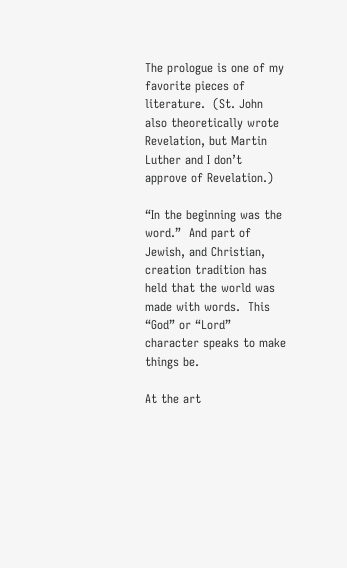The prologue is one of my favorite pieces of literature.  (St. John also theoretically wrote Revelation, but Martin Luther and I don’t approve of Revelation.)

“In the beginning was the word.”  And part of Jewish, and Christian, creation tradition has held that the world was made with words.  This “God” or “Lord” character speaks to make things be.

At the art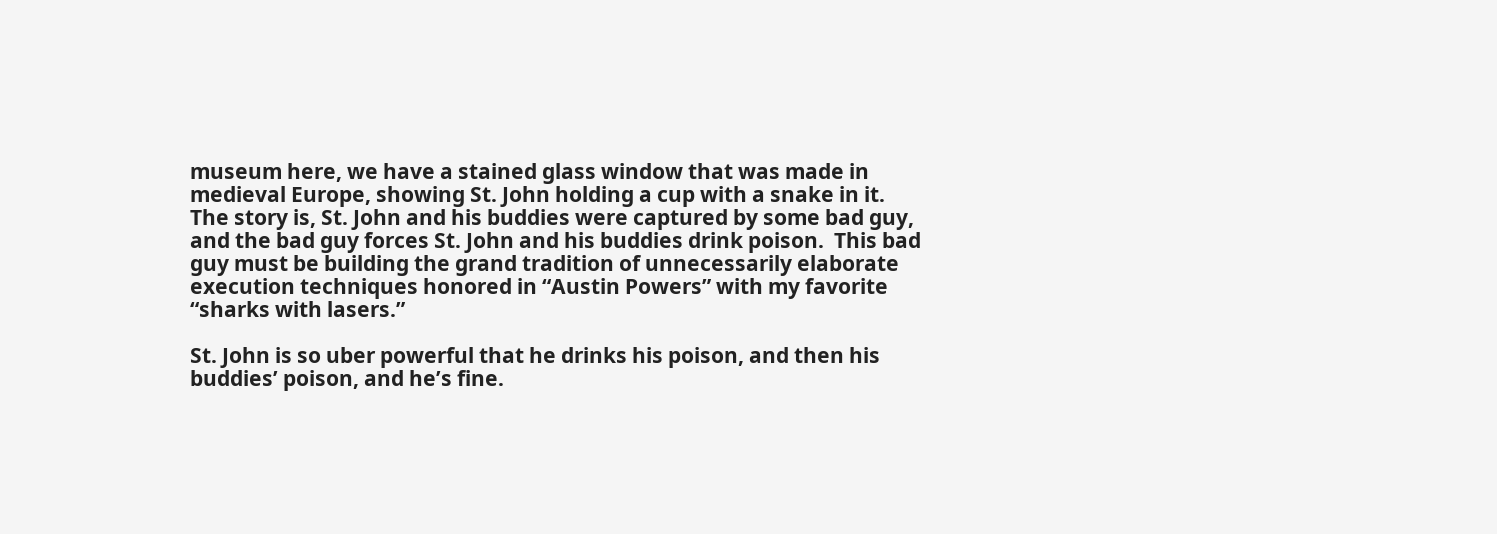museum here, we have a stained glass window that was made in medieval Europe, showing St. John holding a cup with a snake in it.  The story is, St. John and his buddies were captured by some bad guy, and the bad guy forces St. John and his buddies drink poison.  This bad guy must be building the grand tradition of unnecessarily elaborate execution techniques honored in “Austin Powers” with my favorite “sharks with lasers.”

St. John is so uber powerful that he drinks his poison, and then his buddies’ poison, and he’s fine.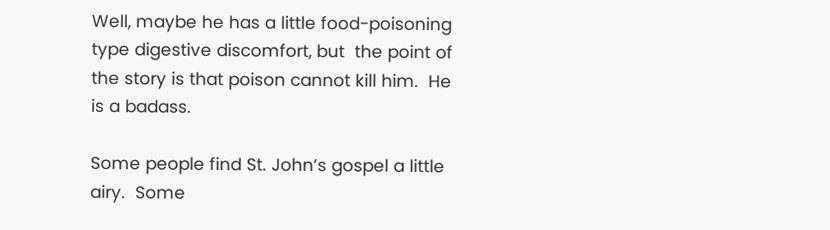Well, maybe he has a little food-poisoning type digestive discomfort, but  the point of the story is that poison cannot kill him.  He is a badass.

Some people find St. John’s gospel a little airy.  Some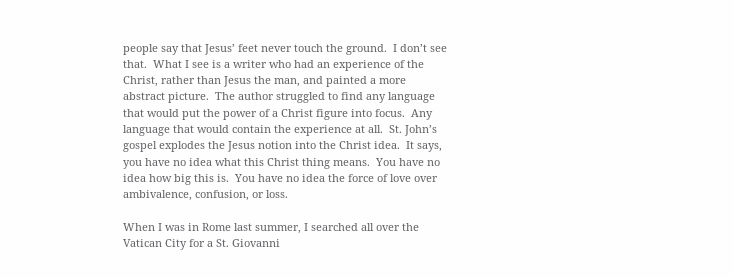people say that Jesus’ feet never touch the ground.  I don’t see that.  What I see is a writer who had an experience of the Christ, rather than Jesus the man, and painted a more abstract picture.  The author struggled to find any language that would put the power of a Christ figure into focus.  Any language that would contain the experience at all.  St. John’s gospel explodes the Jesus notion into the Christ idea.  It says, you have no idea what this Christ thing means.  You have no idea how big this is.  You have no idea the force of love over ambivalence, confusion, or loss.

When I was in Rome last summer, I searched all over the Vatican City for a St. Giovanni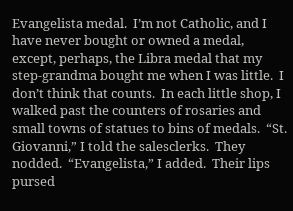Evangelista medal.  I’m not Catholic, and I have never bought or owned a medal, except, perhaps, the Libra medal that my step-grandma bought me when I was little.  I don’t think that counts.  In each little shop, I walked past the counters of rosaries and small towns of statues to bins of medals.  “St. Giovanni,” I told the salesclerks.  They nodded.  “Evangelista,” I added.  Their lips pursed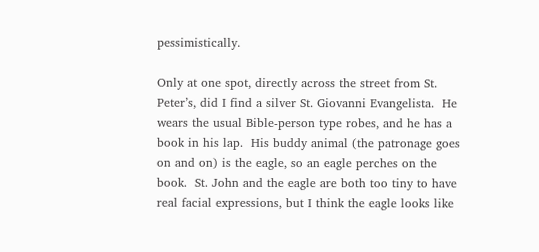pessimistically.

Only at one spot, directly across the street from St. Peter’s, did I find a silver St. Giovanni Evangelista.  He wears the usual Bible-person type robes, and he has a book in his lap.  His buddy animal (the patronage goes on and on) is the eagle, so an eagle perches on the book.  St. John and the eagle are both too tiny to have real facial expressions, but I think the eagle looks like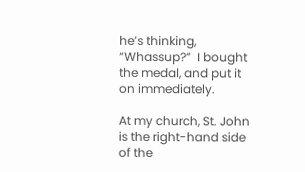he’s thinking, “Whassup?”  I bought the medal, and put it on immediately.

At my church, St. John is the right-hand side of the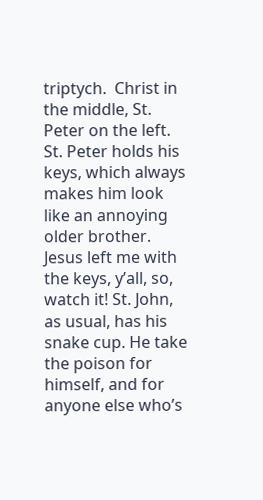triptych.  Christ in the middle, St. Peter on the left.  St. Peter holds his keys, which always makes him look like an annoying older brother.  Jesus left me with the keys, y’all, so, watch it! St. John, as usual, has his snake cup. He take the poison for himself, and for anyone else who’s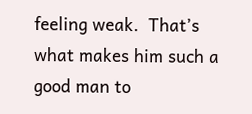feeling weak.  That’s what makes him such a good man to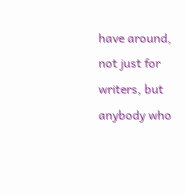have around, not just for writers, but anybody who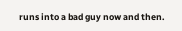runs into a bad guy now and then.